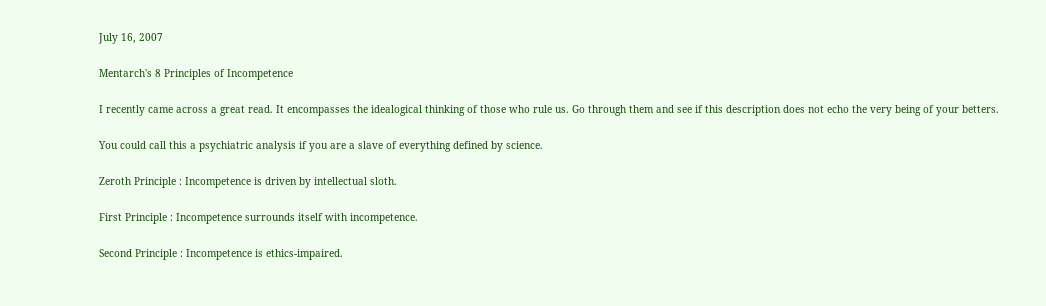July 16, 2007

Mentarch's 8 Principles of Incompetence

I recently came across a great read. It encompasses the idealogical thinking of those who rule us. Go through them and see if this description does not echo the very being of your betters.

You could call this a psychiatric analysis if you are a slave of everything defined by science.

Zeroth Principle : Incompetence is driven by intellectual sloth.

First Principle : Incompetence surrounds itself with incompetence.

Second Principle : Incompetence is ethics-impaired.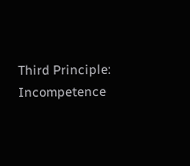Third Principle: Incompetence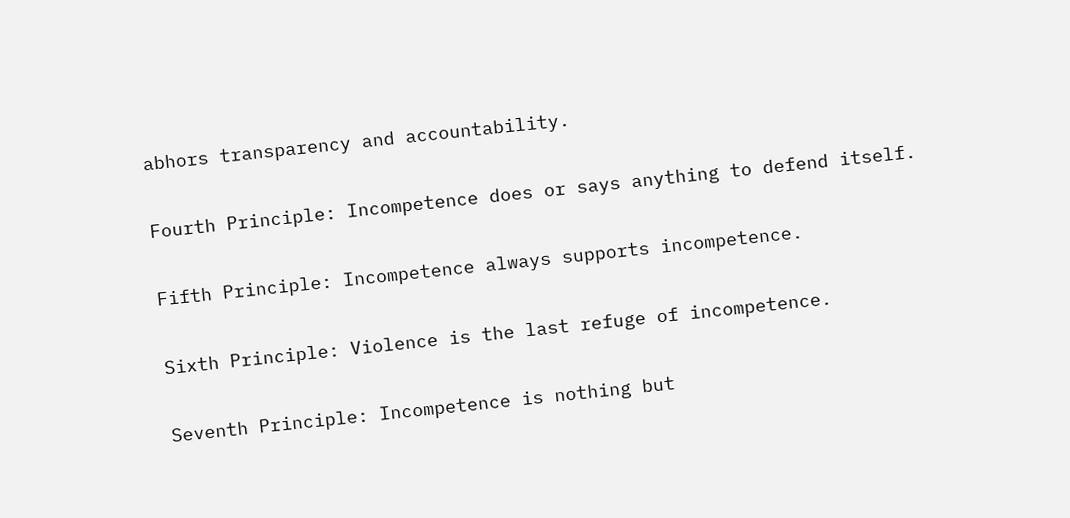abhors transparency and accountability.

Fourth Principle: Incompetence does or says anything to defend itself.

Fifth Principle: Incompetence always supports incompetence.

Sixth Principle: Violence is the last refuge of incompetence.

Seventh Principle: Incompetence is nothing but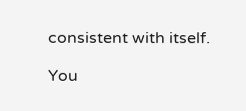consistent with itself.

You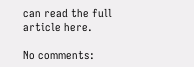can read the full article here.

No comments: